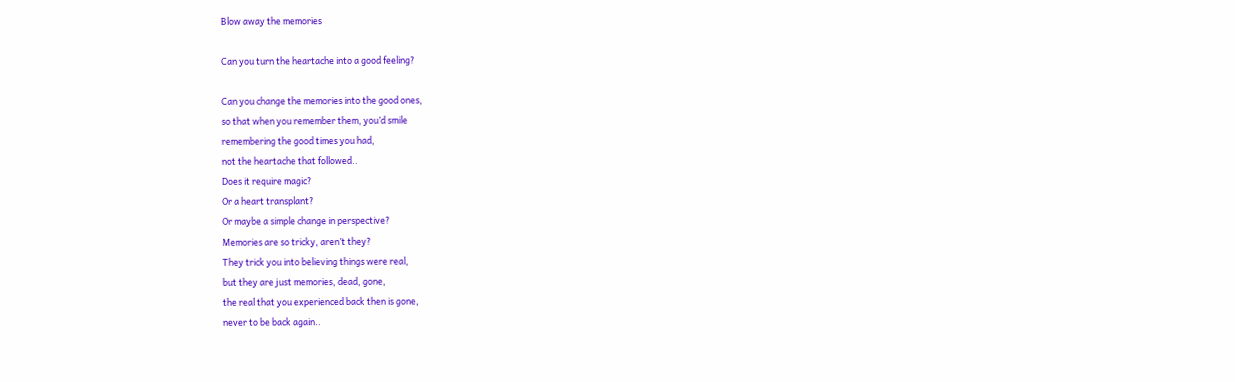Blow away the memories

Can you turn the heartache into a good feeling?

Can you change the memories into the good ones,
so that when you remember them, you’d smile
remembering the good times you had,
not the heartache that followed..
Does it require magic?
Or a heart transplant?
Or maybe a simple change in perspective?
Memories are so tricky, aren’t they?
They trick you into believing things were real,
but they are just memories, dead, gone,
the real that you experienced back then is gone,
never to be back again..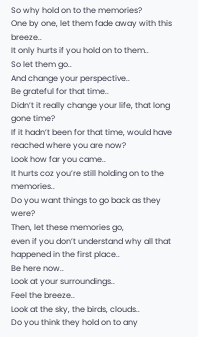So why hold on to the memories?
One by one, let them fade away with this breeze..
It only hurts if you hold on to them..
So let them go..
And change your perspective..
Be grateful for that time..
Didn’t it really change your life, that long gone time?
If it hadn’t been for that time, would have reached where you are now?
Look how far you came..
It hurts coz you’re still holding on to the memories..
Do you want things to go back as they were?
Then, let these memories go,
even if you don’t understand why all that happened in the first place..
Be here now..
Look at your surroundings..
Feel the breeze..
Look at the sky, the birds, clouds..
Do you think they hold on to any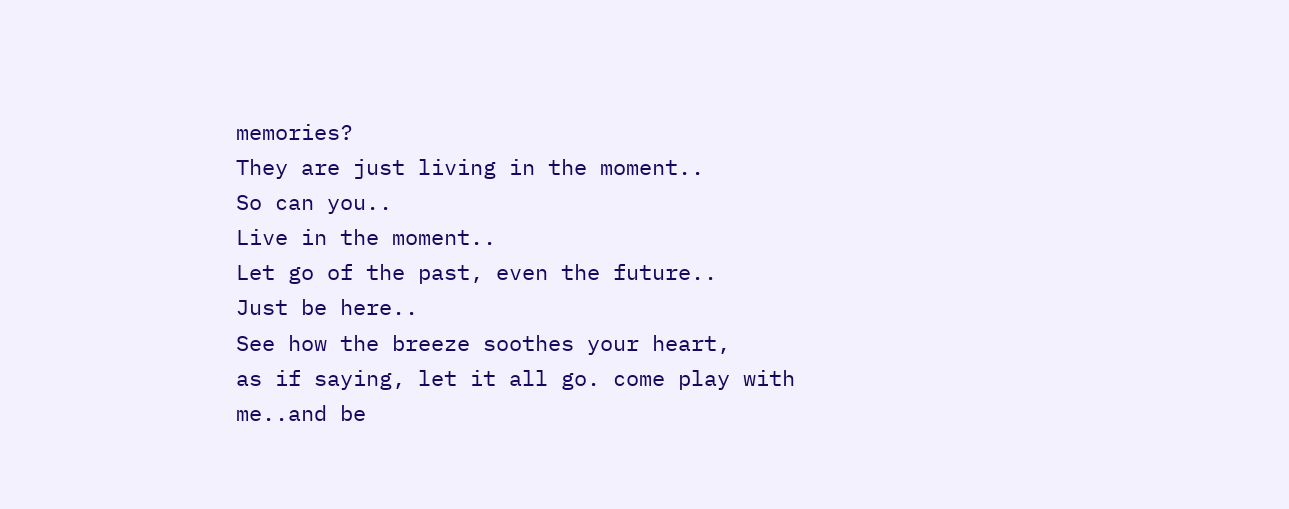memories?
They are just living in the moment..
So can you..
Live in the moment..
Let go of the past, even the future..
Just be here..
See how the breeze soothes your heart,
as if saying, let it all go. come play with me..and be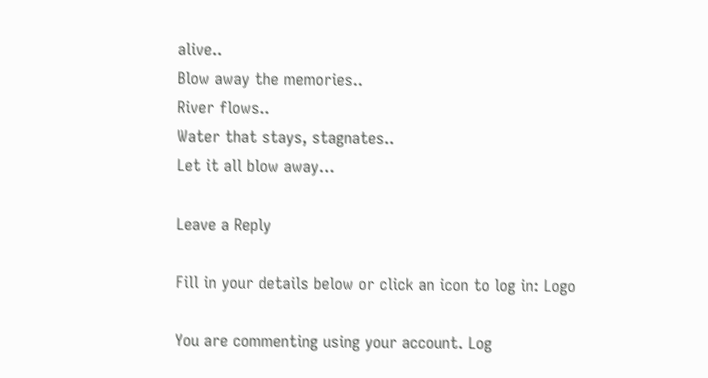alive..
Blow away the memories..
River flows..
Water that stays, stagnates..
Let it all blow away…

Leave a Reply

Fill in your details below or click an icon to log in: Logo

You are commenting using your account. Log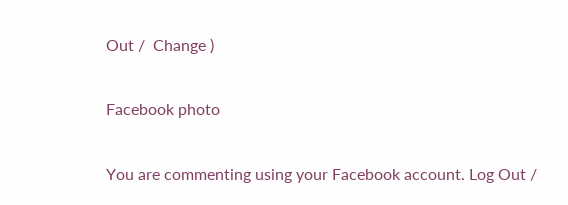Out /  Change )

Facebook photo

You are commenting using your Facebook account. Log Out /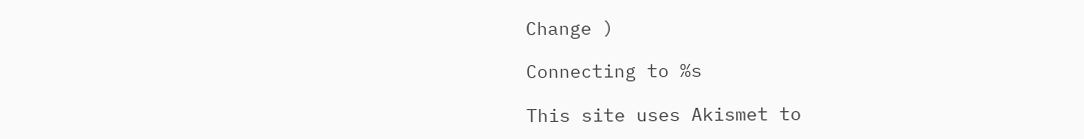Change )

Connecting to %s

This site uses Akismet to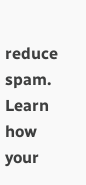reduce spam. Learn how your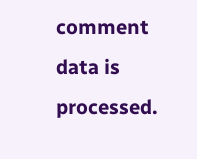comment data is processed.